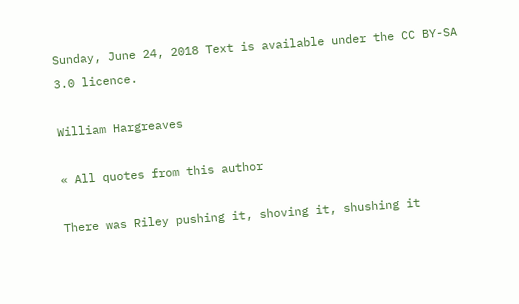Sunday, June 24, 2018 Text is available under the CC BY-SA 3.0 licence.

William Hargreaves

« All quotes from this author

There was Riley pushing it, shoving it, shushing it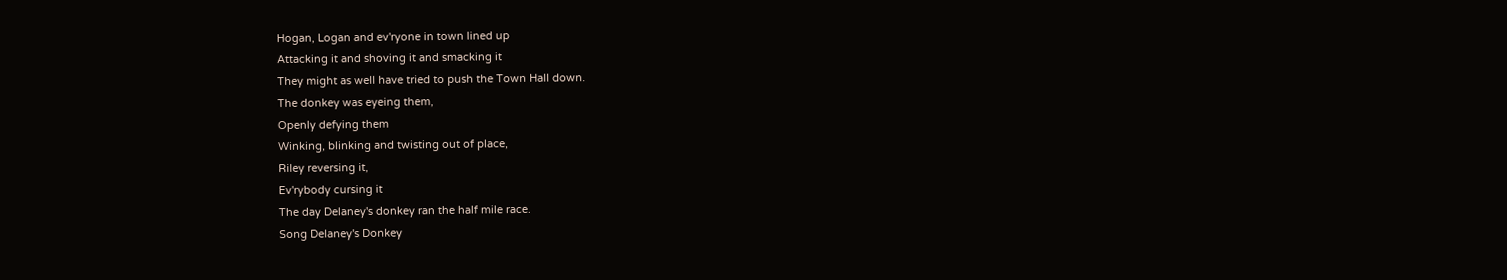Hogan, Logan and ev'ryone in town lined up
Attacking it and shoving it and smacking it
They might as well have tried to push the Town Hall down.
The donkey was eyeing them,
Openly defying them
Winking, blinking and twisting out of place,
Riley reversing it,
Ev'rybody cursing it
The day Delaney's donkey ran the half mile race.
Song Delaney's Donkey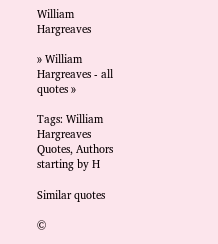William Hargreaves

» William Hargreaves - all quotes »

Tags: William Hargreaves Quotes, Authors starting by H

Similar quotes

©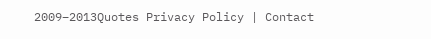2009–2013Quotes Privacy Policy | Contact